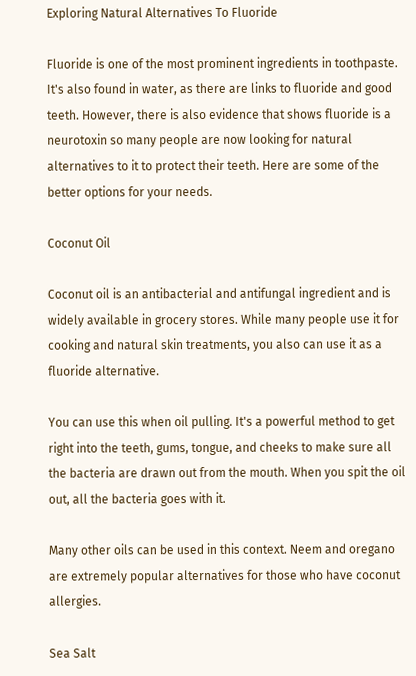Exploring Natural Alternatives To Fluoride

Fluoride is one of the most prominent ingredients in toothpaste. It's also found in water, as there are links to fluoride and good teeth. However, there is also evidence that shows fluoride is a neurotoxin so many people are now looking for natural alternatives to it to protect their teeth. Here are some of the better options for your needs.

Coconut Oil

Coconut oil is an antibacterial and antifungal ingredient and is widely available in grocery stores. While many people use it for cooking and natural skin treatments, you also can use it as a fluoride alternative.

You can use this when oil pulling. It's a powerful method to get right into the teeth, gums, tongue, and cheeks to make sure all the bacteria are drawn out from the mouth. When you spit the oil out, all the bacteria goes with it.

Many other oils can be used in this context. Neem and oregano are extremely popular alternatives for those who have coconut allergies.

Sea Salt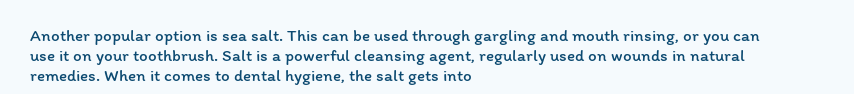Another popular option is sea salt. This can be used through gargling and mouth rinsing, or you can use it on your toothbrush. Salt is a powerful cleansing agent, regularly used on wounds in natural remedies. When it comes to dental hygiene, the salt gets into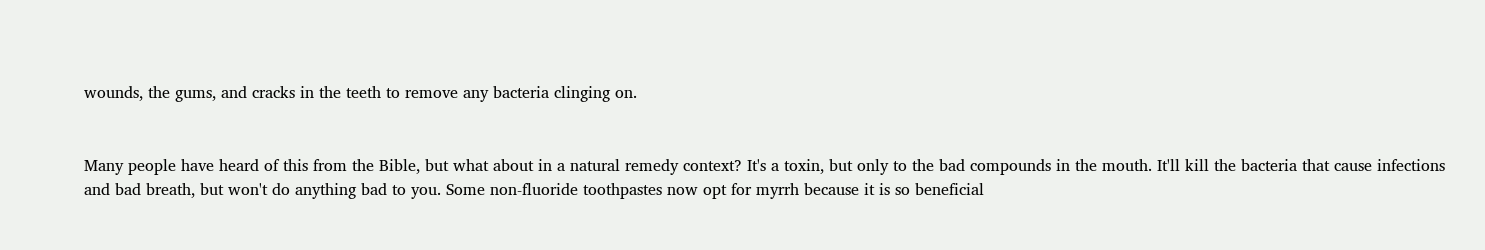wounds, the gums, and cracks in the teeth to remove any bacteria clinging on.


Many people have heard of this from the Bible, but what about in a natural remedy context? It's a toxin, but only to the bad compounds in the mouth. It'll kill the bacteria that cause infections and bad breath, but won't do anything bad to you. Some non-fluoride toothpastes now opt for myrrh because it is so beneficial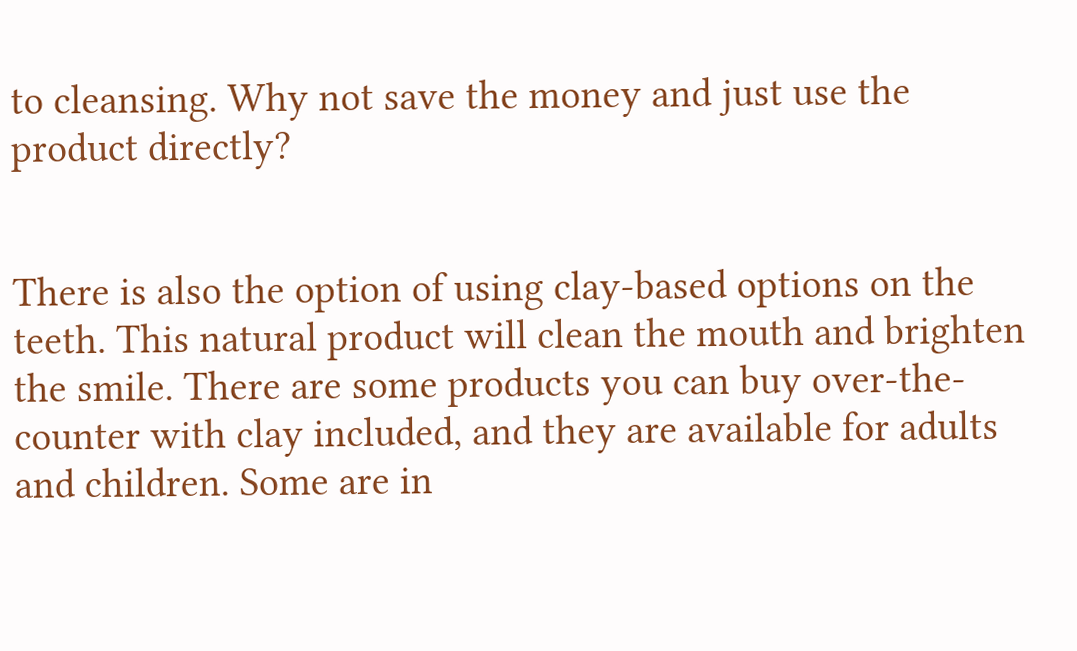to cleansing. Why not save the money and just use the product directly?


There is also the option of using clay-based options on the teeth. This natural product will clean the mouth and brighten the smile. There are some products you can buy over-the-counter with clay included, and they are available for adults and children. Some are in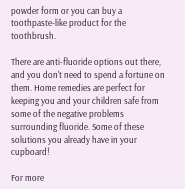powder form or you can buy a toothpaste-like product for the toothbrush.

There are anti-fluoride options out there, and you don't need to spend a fortune on them. Home remedies are perfect for keeping you and your children safe from some of the negative problems surrounding fluoride. Some of these solutions you already have in your cupboard!

For more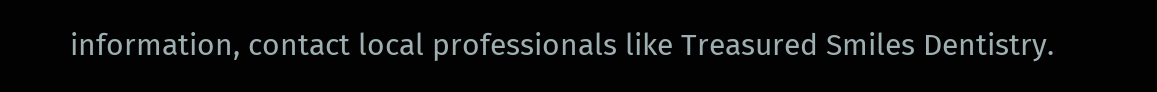information, contact local professionals like Treasured Smiles Dentistry.